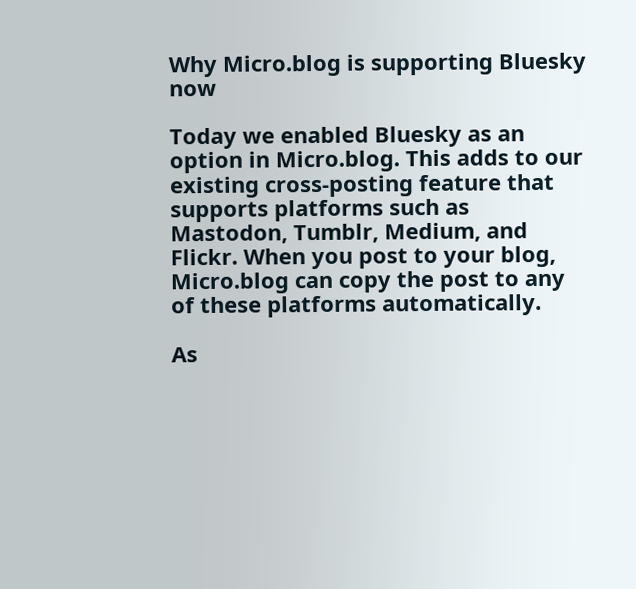Why Micro.blog is supporting Bluesky now

Today we enabled Bluesky as an option in Micro.blog. This adds to our existing cross-posting feature that supports platforms such as Mastodon, Tumblr, Medium, and Flickr. When you post to your blog, Micro.blog can copy the post to any of these platforms automatically.

As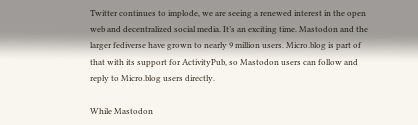Twitter continues to implode, we are seeing a renewed interest in the open web and decentralized social media. It’s an exciting time. Mastodon and the larger fediverse have grown to nearly 9 million users. Micro.blog is part of that with its support for ActivityPub, so Mastodon users can follow and reply to Micro.blog users directly.

While Mastodon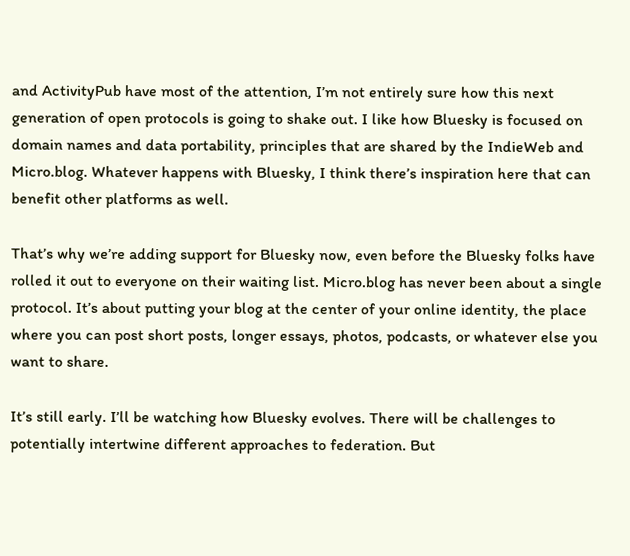and ActivityPub have most of the attention, I’m not entirely sure how this next generation of open protocols is going to shake out. I like how Bluesky is focused on domain names and data portability, principles that are shared by the IndieWeb and Micro.blog. Whatever happens with Bluesky, I think there’s inspiration here that can benefit other platforms as well.

That’s why we’re adding support for Bluesky now, even before the Bluesky folks have rolled it out to everyone on their waiting list. Micro.blog has never been about a single protocol. It’s about putting your blog at the center of your online identity, the place where you can post short posts, longer essays, photos, podcasts, or whatever else you want to share.

It’s still early. I’ll be watching how Bluesky evolves. There will be challenges to potentially intertwine different approaches to federation. But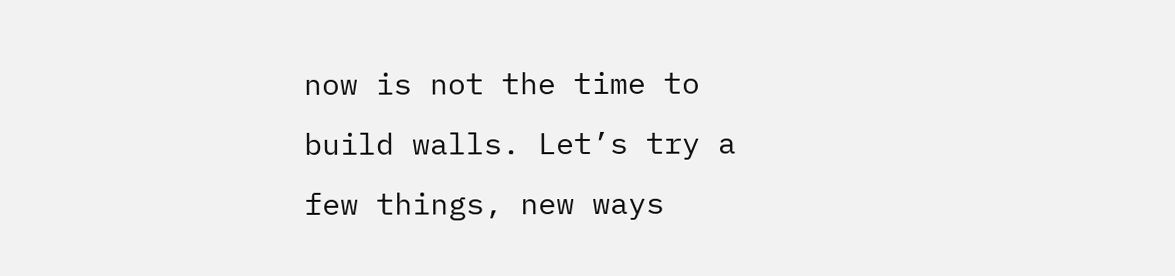now is not the time to build walls. Let’s try a few things, new ways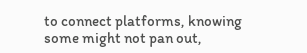to connect platforms, knowing some might not pan out,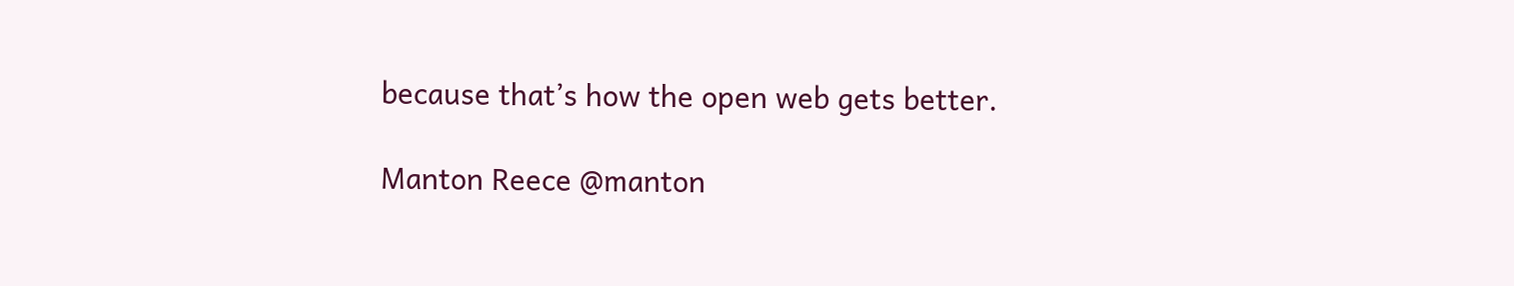because that’s how the open web gets better.

Manton Reece @manton